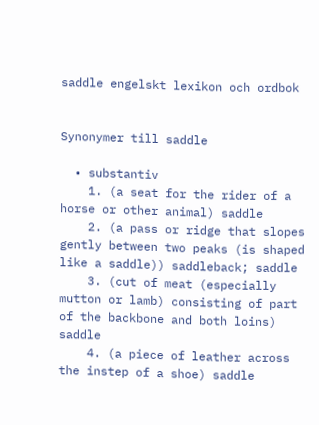saddle engelskt lexikon och ordbok


Synonymer till saddle

  • substantiv
    1. (a seat for the rider of a horse or other animal) saddle
    2. (a pass or ridge that slopes gently between two peaks (is shaped like a saddle)) saddleback; saddle
    3. (cut of meat (especially mutton or lamb) consisting of part of the backbone and both loins) saddle
    4. (a piece of leather across the instep of a shoe) saddle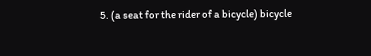5. (a seat for the rider of a bicycle) bicycle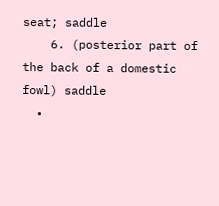seat; saddle
    6. (posterior part of the back of a domestic fowl) saddle
  •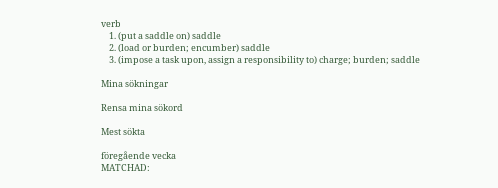verb
    1. (put a saddle on) saddle
    2. (load or burden; encumber) saddle
    3. (impose a task upon, assign a responsibility to) charge; burden; saddle

Mina sökningar

Rensa mina sökord

Mest sökta

föregående vecka
MATCHAD: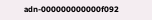adn-000000000000f092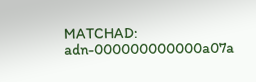MATCHAD: adn-000000000000a07a